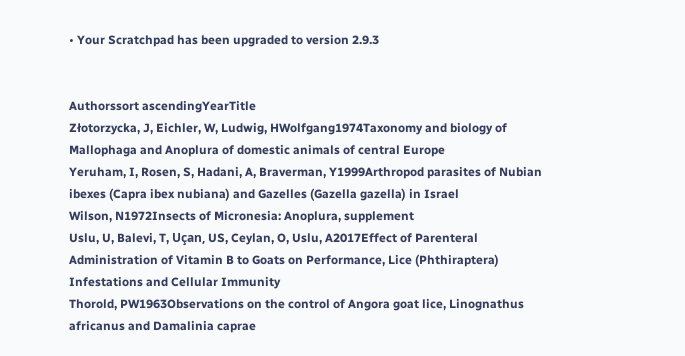• Your Scratchpad has been upgraded to version 2.9.3


Authorssort ascendingYearTitle
Złotorzycka, J, Eichler, W, Ludwig, HWolfgang1974Taxonomy and biology of Mallophaga and Anoplura of domestic animals of central Europe
Yeruham, I, Rosen, S, Hadani, A, Braverman, Y1999Arthropod parasites of Nubian ibexes (Capra ibex nubiana) and Gazelles (Gazella gazella) in Israel
Wilson, N1972Insects of Micronesia: Anoplura, supplement
Uslu, U, Balevi, T, Uçan, US, Ceylan, O, Uslu, A2017Effect of Parenteral Administration of Vitamin B to Goats on Performance, Lice (Phthiraptera) Infestations and Cellular Immunity
Thorold, PW1963Observations on the control of Angora goat lice, Linognathus africanus and Damalinia caprae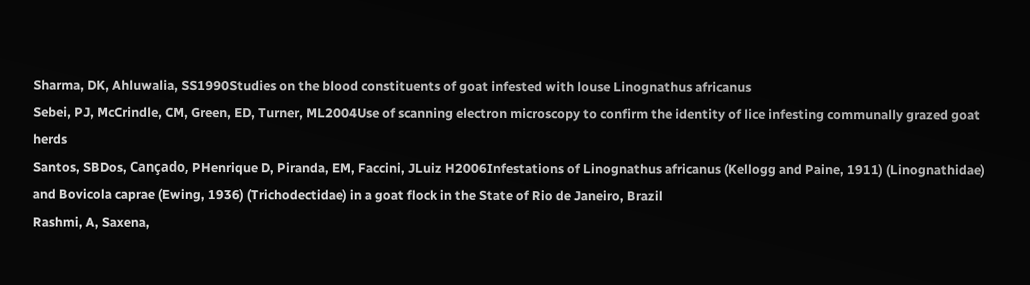Sharma, DK, Ahluwalia, SS1990Studies on the blood constituents of goat infested with louse Linognathus africanus
Sebei, PJ, McCrindle, CM, Green, ED, Turner, ML2004Use of scanning electron microscopy to confirm the identity of lice infesting communally grazed goat herds
Santos, SBDos, Cançado, PHenrique D, Piranda, EM, Faccini, JLuiz H2006Infestations of Linognathus africanus (Kellogg and Paine, 1911) (Linognathidae) and Bovicola caprae (Ewing, 1936) (Trichodectidae) in a goat flock in the State of Rio de Janeiro, Brazil
Rashmi, A, Saxena,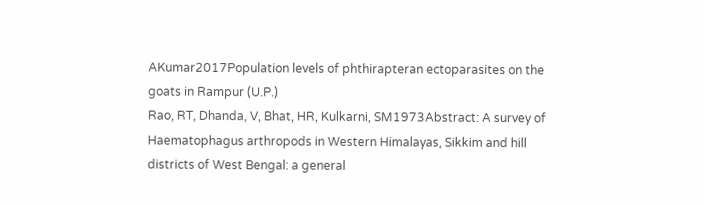AKumar2017Population levels of phthirapteran ectoparasites on the goats in Rampur (U.P.)
Rao, RT, Dhanda, V, Bhat, HR, Kulkarni, SM1973Abstract: A survey of Haematophagus arthropods in Western Himalayas, Sikkim and hill districts of West Bengal: a general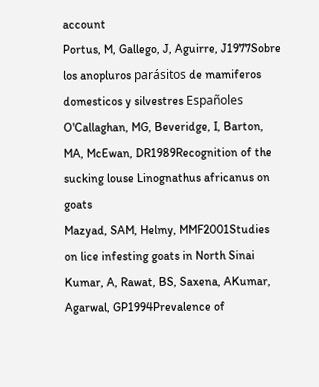account
Portus, M, Gallego, J, Aguirre, J1977Sobre los anopluros parásitos de mamiferos domesticos y silvestres Españoles
O'Callaghan, MG, Beveridge, I, Barton, MA, McEwan, DR1989Recognition of the sucking louse Linognathus africanus on goats
Mazyad, SAM, Helmy, MMF2001Studies on lice infesting goats in North Sinai
Kumar, A, Rawat, BS, Saxena, AKumar, Agarwal, GP1994Prevalence of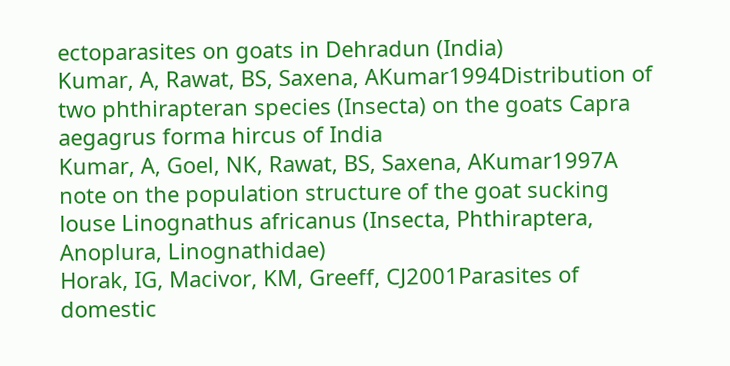ectoparasites on goats in Dehradun (India)
Kumar, A, Rawat, BS, Saxena, AKumar1994Distribution of two phthirapteran species (Insecta) on the goats Capra aegagrus forma hircus of India
Kumar, A, Goel, NK, Rawat, BS, Saxena, AKumar1997A note on the population structure of the goat sucking louse Linognathus africanus (Insecta, Phthiraptera, Anoplura, Linognathidae)
Horak, IG, Macivor, KM, Greeff, CJ2001Parasites of domestic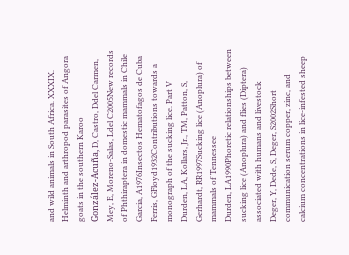and wild animals in South Africa. XXXIX. Helminth and arthropod parasites of Angora goats in the southern Karoo
González-Acuña, D, Castro, Ddel Carmen, Mey, E, Moreno-Salas, Ldel C2005New records of Phthiraptera in domestic mammals in Chile
Garcia, A1976Insectos Hematofagos de Cuba
Ferris, GFloyd1932Contributions towards a monograph of the sucking lice. Part V
Durden, LA, Kollars, Jr., TM, Patton, S, Gerhardt, RR1997Sucking lice (Anoplura) of mammals of Tennessee
Durden, LA1990Phoretic relationships between sucking lice (Anoplura) and flies (Diptera) associated with humans and livestock
Deger, Y, Dede, S, Deger, S2002Short communication serum copper, zinc, and calcium concentrations in lice-infested sheep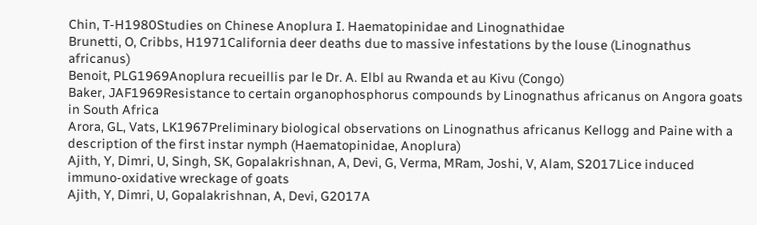Chin, T-H1980Studies on Chinese Anoplura I. Haematopinidae and Linognathidae
Brunetti, O, Cribbs, H1971California deer deaths due to massive infestations by the louse (Linognathus africanus)
Benoit, PLG1969Anoplura recueillis par le Dr. A. Elbl au Rwanda et au Kivu (Congo)
Baker, JAF1969Resistance to certain organophosphorus compounds by Linognathus africanus on Angora goats in South Africa
Arora, GL, Vats, LK1967Preliminary biological observations on Linognathus africanus Kellogg and Paine with a description of the first instar nymph (Haematopinidae, Anoplura)
Ajith, Y, Dimri, U, Singh, SK, Gopalakrishnan, A, Devi, G, Verma, MRam, Joshi, V, Alam, S2017Lice induced immuno-oxidative wreckage of goats
Ajith, Y, Dimri, U, Gopalakrishnan, A, Devi, G2017A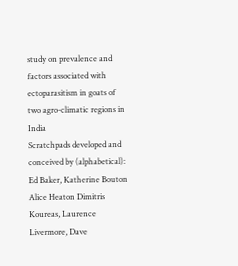study on prevalence and factors associated with ectoparasitism in goats of two agro-climatic regions in India
Scratchpads developed and conceived by (alphabetical): Ed Baker, Katherine Bouton Alice Heaton Dimitris Koureas, Laurence Livermore, Dave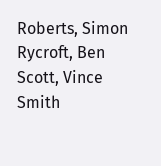Roberts, Simon Rycroft, Ben Scott, Vince Smith